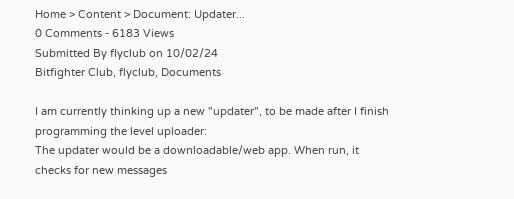Home > Content > Document: Updater...
0 Comments - 6183 Views
Submitted By flyclub on 10/02/24
Bitfighter Club, flyclub, Documents

I am currently thinking up a new "updater", to be made after I finish programming the level uploader:
The updater would be a downloadable/web app. When run, it checks for new messages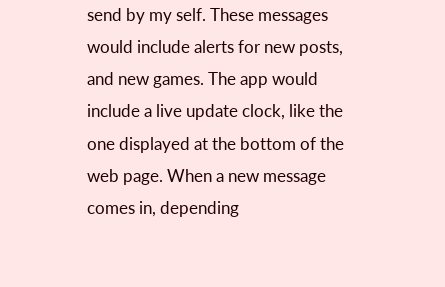send by my self. These messages would include alerts for new posts, and new games. The app would include a live update clock, like the one displayed at the bottom of the web page. When a new message comes in, depending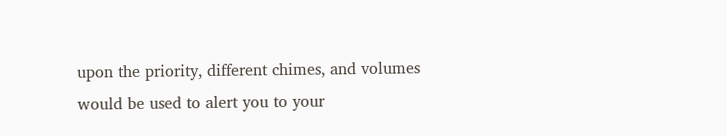upon the priority, different chimes, and volumes would be used to alert you to your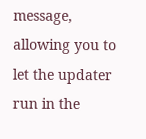message, allowing you to let the updater run in the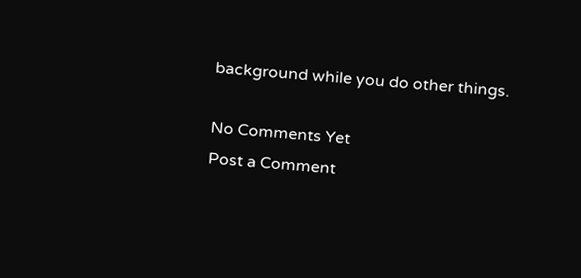background while you do other things.

No Comments Yet
Post a Comment